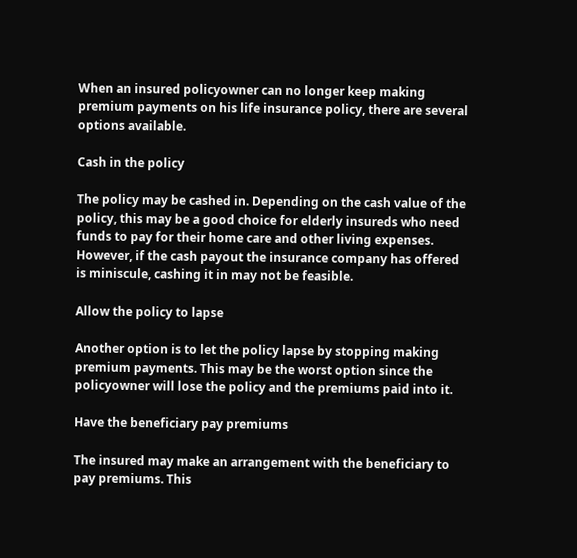When an insured policyowner can no longer keep making premium payments on his life insurance policy, there are several options available.

Cash in the policy

The policy may be cashed in. Depending on the cash value of the policy, this may be a good choice for elderly insureds who need funds to pay for their home care and other living expenses. However, if the cash payout the insurance company has offered is miniscule, cashing it in may not be feasible.

Allow the policy to lapse

Another option is to let the policy lapse by stopping making premium payments. This may be the worst option since the policyowner will lose the policy and the premiums paid into it.

Have the beneficiary pay premiums

The insured may make an arrangement with the beneficiary to pay premiums. This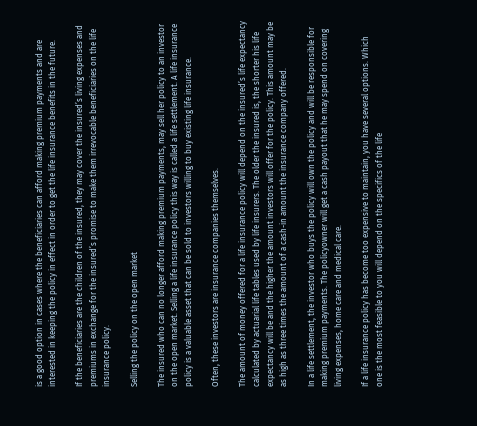is a good option in cases where the beneficiaries can afford making premium payments and are interested in keeping the policy in effect in order to get the life insurance benefits in the future.

If the beneficiaries are the children of the insured, they may cover the insured’s living expenses and premiums in exchange for the insured’s promise to make them irrevocable beneficiaries on the life insurance policy.

Selling the policy on the open market

The insured who can no longer afford making premium payments, may sell her policy to an investor on the open market. Selling a life insurance policy this way is called a life settlement. A life insurance policy is a valuable asset that can be sold to investors willing to buy existing life insurance.

Often, these investors are insurance companies themselves.

The amount of money offered for a life insurance policy will depend on the insured’s life expectancy calculated by actuarial life tables used by life insurers. The older the insured is, the shorter his life expectancy will be and the higher the amount investors will offer for the policy. This amount may be as high as three times the amount of a cash-in amount the insurance company offered.

In a life settlement, the investor who buys the policy will own the policy and will be responsible for making premium payments. The policyowner will get a cash payout that he may spend on covering living expenses, home care and medical care.

If a life insurance policy has become too expensive to maintain, you have several options. Which one is the most feasible to you will depend on the specifics of the life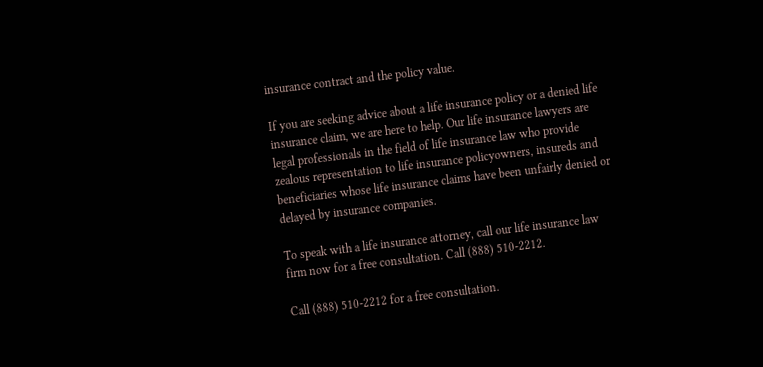insurance contract and the policy value.

If you are seeking advice about a life insurance policy or a denied life insurance claim, we are here to help. Our life insurance lawyers are legal professionals in the field of life insurance law who provide zealous representation to life insurance policyowners, insureds and beneficiaries whose life insurance claims have been unfairly denied or delayed by insurance companies.

To speak with a life insurance attorney, call our life insurance law firm now for a free consultation. Call (888) 510-2212.

Call (888) 510-2212 for a free consultation.